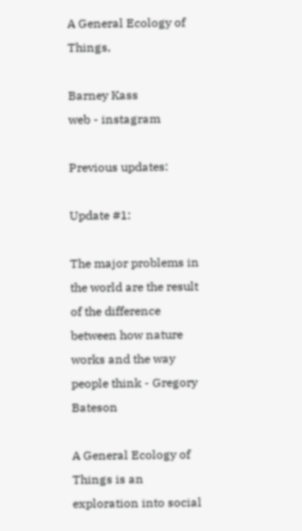A General Ecology of Things,

Barney Kass
web - instagram

Previous updates:

Update #1:

The major problems in the world are the result of the difference between how nature works and the way people think - Gregory Bateson

A General Ecology of Things is an exploration into social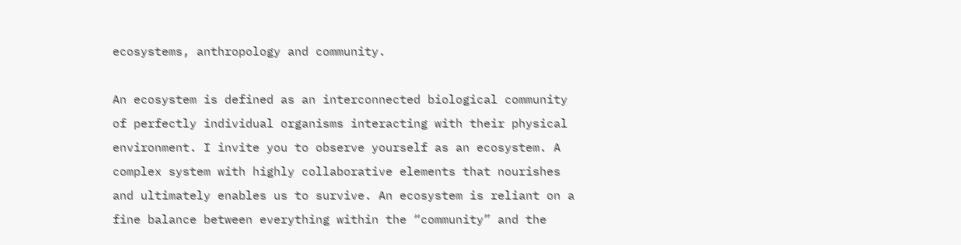ecosystems, anthropology and community.

An ecosystem is defined as an interconnected biological community of perfectly individual organisms interacting with their physical environment. I invite you to observe yourself as an ecosystem. A complex system with highly collaborative elements that nourishes and ultimately enables us to survive. An ecosystem is reliant on a fine balance between everything within the “community” and the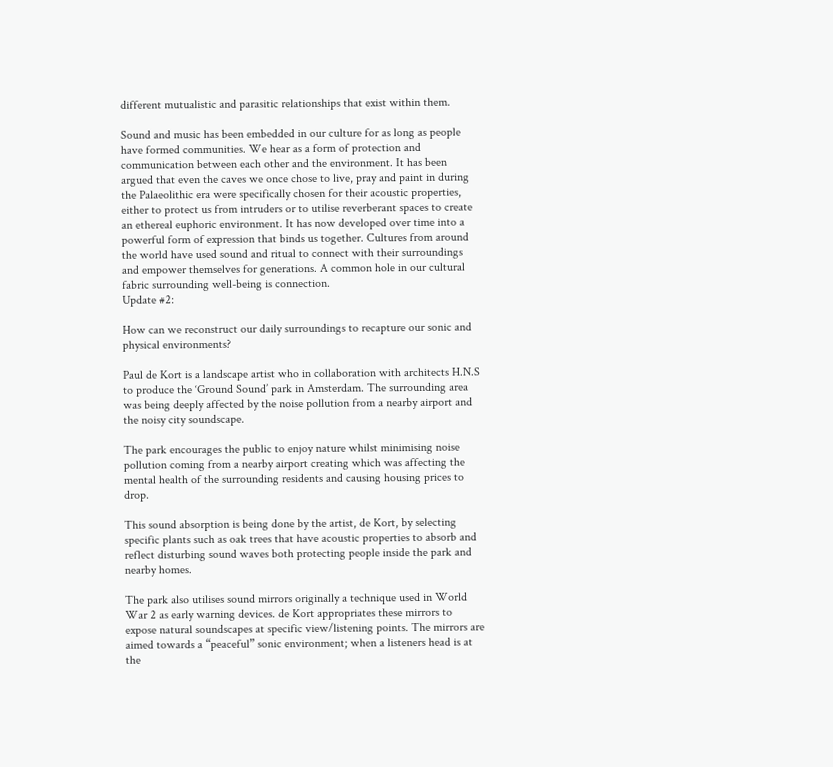different mutualistic and parasitic relationships that exist within them.

Sound and music has been embedded in our culture for as long as people have formed communities. We hear as a form of protection and communication between each other and the environment. It has been argued that even the caves we once chose to live, pray and paint in during the Palaeolithic era were specifically chosen for their acoustic properties, either to protect us from intruders or to utilise reverberant spaces to create an ethereal euphoric environment. It has now developed over time into a powerful form of expression that binds us together. Cultures from around the world have used sound and ritual to connect with their surroundings and empower themselves for generations. A common hole in our cultural fabric surrounding well-being is connection.
Update #2:

How can we reconstruct our daily surroundings to recapture our sonic and physical environments?

Paul de Kort is a landscape artist who in collaboration with architects H.N.S to produce the ‘Ground Sound’ park in Amsterdam. The surrounding area was being deeply affected by the noise pollution from a nearby airport and the noisy city soundscape.

The park encourages the public to enjoy nature whilst minimising noise pollution coming from a nearby airport creating which was affecting the mental health of the surrounding residents and causing housing prices to drop.

This sound absorption is being done by the artist, de Kort, by selecting specific plants such as oak trees that have acoustic properties to absorb and reflect disturbing sound waves both protecting people inside the park and nearby homes.

The park also utilises sound mirrors originally a technique used in World War 2 as early warning devices. de Kort appropriates these mirrors to expose natural soundscapes at specific view/listening points. The mirrors are aimed towards a “peaceful” sonic environment; when a listeners head is at the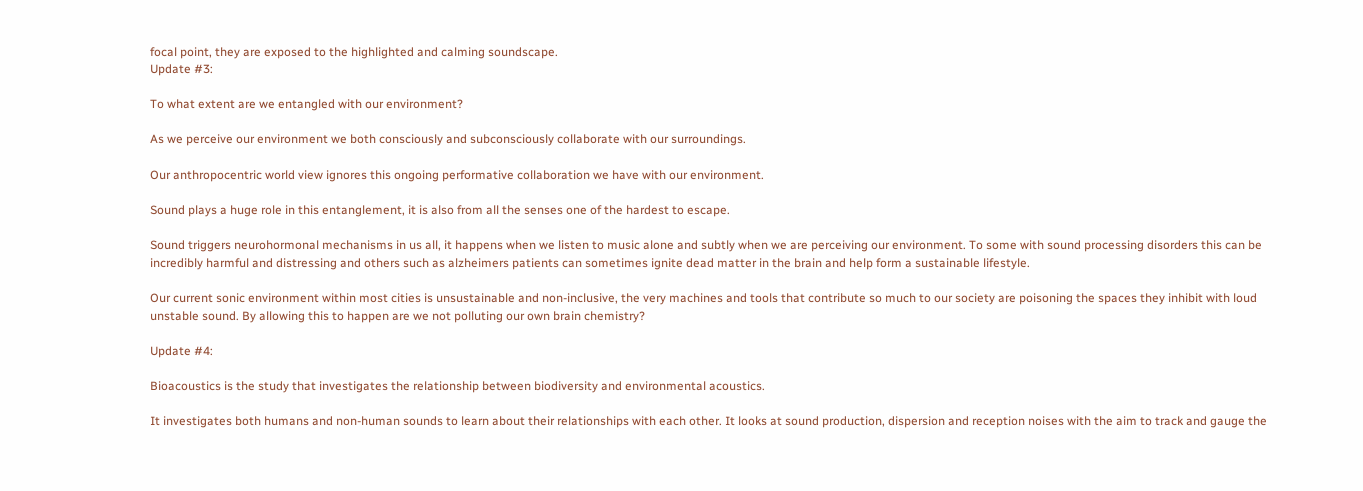focal point, they are exposed to the highlighted and calming soundscape.
Update #3:

To what extent are we entangled with our environment?

As we perceive our environment we both consciously and subconsciously collaborate with our surroundings.

Our anthropocentric world view ignores this ongoing performative collaboration we have with our environment.

Sound plays a huge role in this entanglement, it is also from all the senses one of the hardest to escape.

Sound triggers neurohormonal mechanisms in us all, it happens when we listen to music alone and subtly when we are perceiving our environment. To some with sound processing disorders this can be incredibly harmful and distressing and others such as alzheimers patients can sometimes ignite dead matter in the brain and help form a sustainable lifestyle.

Our current sonic environment within most cities is unsustainable and non-inclusive, the very machines and tools that contribute so much to our society are poisoning the spaces they inhibit with loud unstable sound. By allowing this to happen are we not polluting our own brain chemistry?

Update #4:

Bioacoustics is the study that investigates the relationship between biodiversity and environmental acoustics.

It investigates both humans and non-human sounds to learn about their relationships with each other. It looks at sound production, dispersion and reception noises with the aim to track and gauge the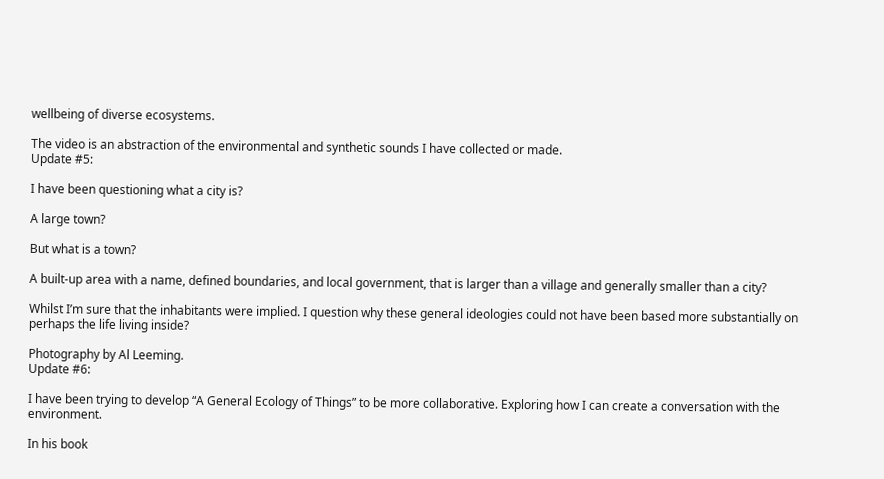wellbeing of diverse ecosystems.

The video is an abstraction of the environmental and synthetic sounds I have collected or made.
Update #5:

I have been questioning what a city is?

A large town?

But what is a town?

A built-up area with a name, defined boundaries, and local government, that is larger than a village and generally smaller than a city?

Whilst I’m sure that the inhabitants were implied. I question why these general ideologies could not have been based more substantially on perhaps the life living inside?

Photography by Al Leeming.
Update #6:

I have been trying to develop “A General Ecology of Things” to be more collaborative. Exploring how I can create a conversation with the environment.

In his book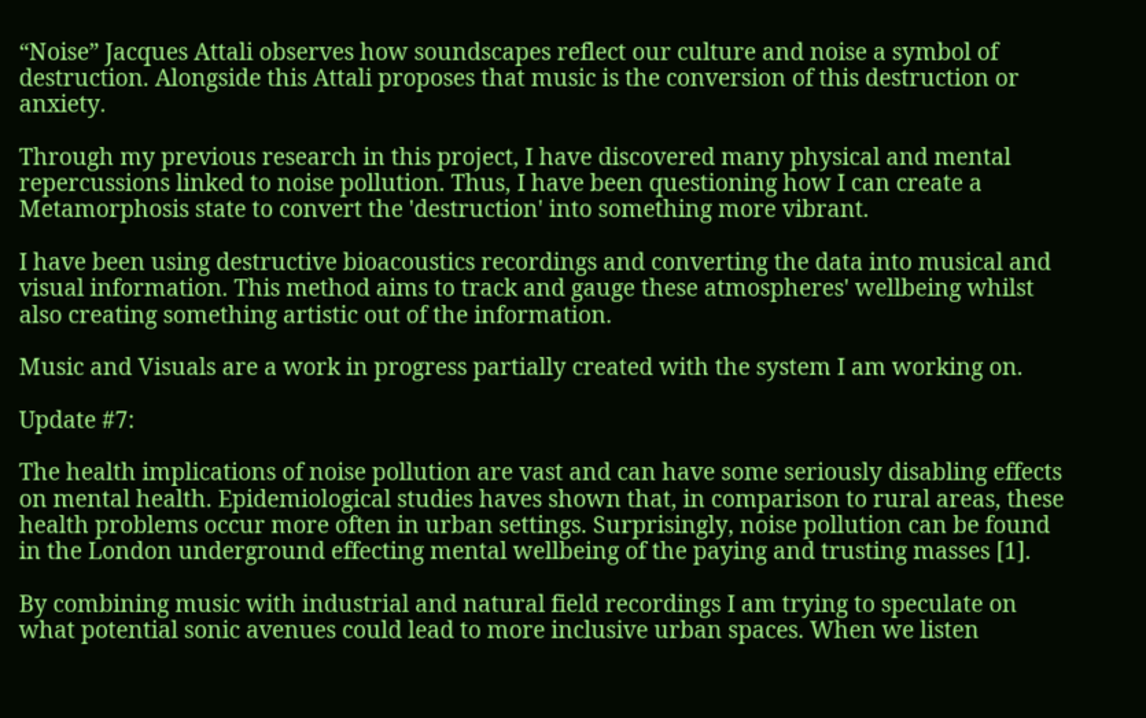“Noise” Jacques Attali observes how soundscapes reflect our culture and noise a symbol of destruction. Alongside this Attali proposes that music is the conversion of this destruction or anxiety.

Through my previous research in this project, I have discovered many physical and mental repercussions linked to noise pollution. Thus, I have been questioning how I can create a Metamorphosis state to convert the 'destruction' into something more vibrant.

I have been using destructive bioacoustics recordings and converting the data into musical and visual information. This method aims to track and gauge these atmospheres' wellbeing whilst also creating something artistic out of the information.

Music and Visuals are a work in progress partially created with the system I am working on.

Update #7:

The health implications of noise pollution are vast and can have some seriously disabling effects on mental health. Epidemiological studies haves shown that, in comparison to rural areas, these health problems occur more often in urban settings. Surprisingly, noise pollution can be found in the London underground effecting mental wellbeing of the paying and trusting masses [1].

By combining music with industrial and natural field recordings I am trying to speculate on what potential sonic avenues could lead to more inclusive urban spaces. When we listen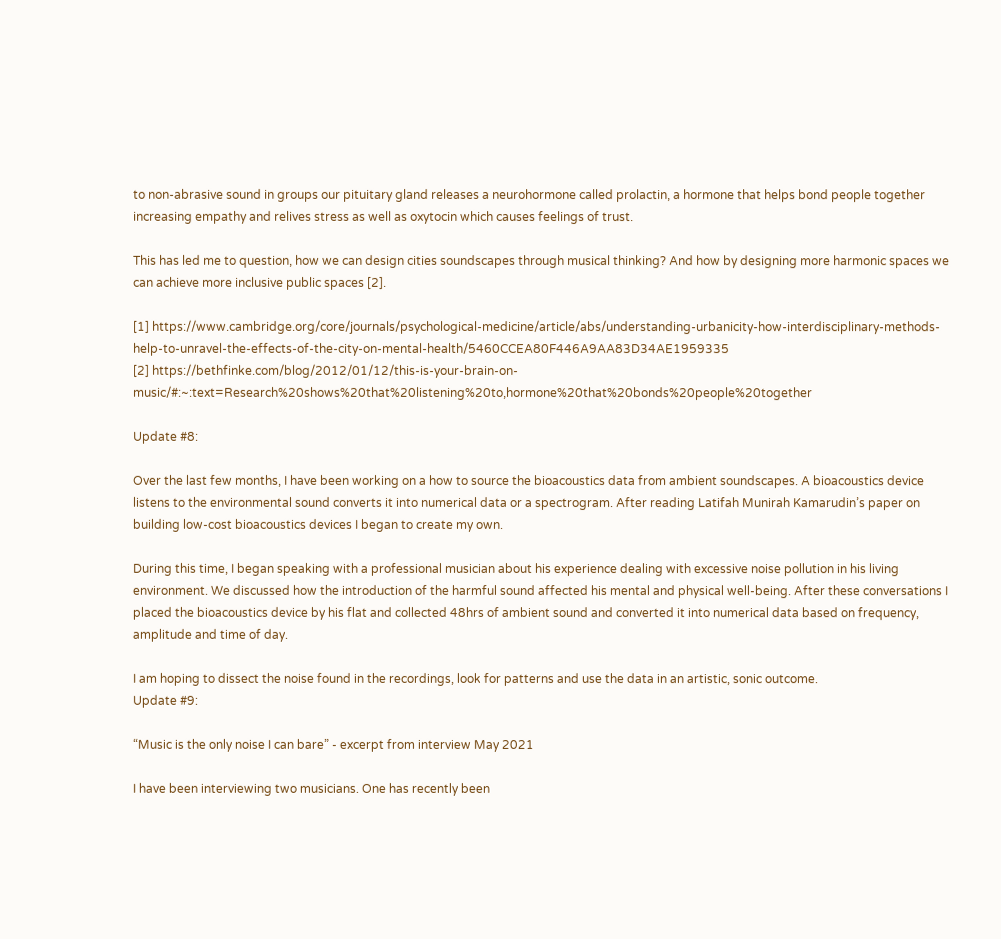to non-abrasive sound in groups our pituitary gland releases a neurohormone called prolactin, a hormone that helps bond people together increasing empathy and relives stress as well as oxytocin which causes feelings of trust.

This has led me to question, how we can design cities soundscapes through musical thinking? And how by designing more harmonic spaces we can achieve more inclusive public spaces [2].

[1] https://www.cambridge.org/core/journals/psychological-medicine/article/abs/understanding-urbanicity-how-interdisciplinary-methods-help-to-unravel-the-effects-of-the-city-on-mental-health/5460CCEA80F446A9AA83D34AE1959335
[2] https://bethfinke.com/blog/2012/01/12/this-is-your-brain-on-music/#:~:text=Research%20shows%20that%20listening%20to,hormone%20that%20bonds%20people%20together

Update #8:

Over the last few months, I have been working on a how to source the bioacoustics data from ambient soundscapes. A bioacoustics device listens to the environmental sound converts it into numerical data or a spectrogram. After reading Latifah Munirah Kamarudin’s paper on building low-cost bioacoustics devices I began to create my own.

During this time, I began speaking with a professional musician about his experience dealing with excessive noise pollution in his living environment. We discussed how the introduction of the harmful sound affected his mental and physical well-being. After these conversations I placed the bioacoustics device by his flat and collected 48hrs of ambient sound and converted it into numerical data based on frequency,
amplitude and time of day.

I am hoping to dissect the noise found in the recordings, look for patterns and use the data in an artistic, sonic outcome.
Update #9:

“Music is the only noise I can bare” - excerpt from interview May 2021

I have been interviewing two musicians. One has recently been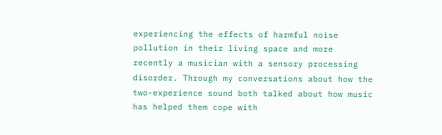experiencing the effects of harmful noise pollution in their living space and more recently a musician with a sensory processing disorder. Through my conversations about how the two-experience sound both talked about how music has helped them cope with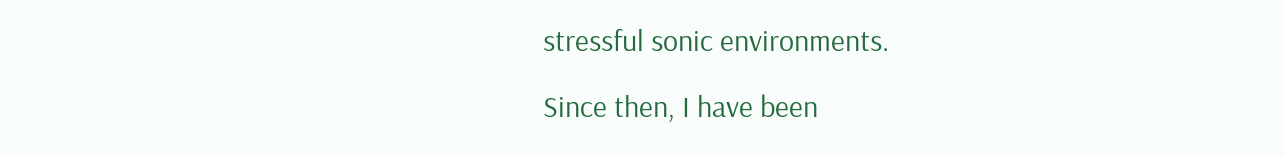stressful sonic environments.

Since then, I have been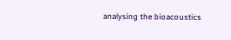analysing the bioacoustics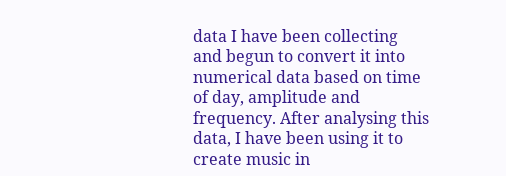data I have been collecting and begun to convert it into numerical data based on time of day, amplitude and frequency. After analysing this data, I have been using it to create music in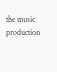the music production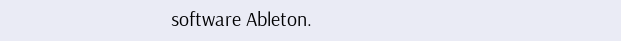software Ableton.